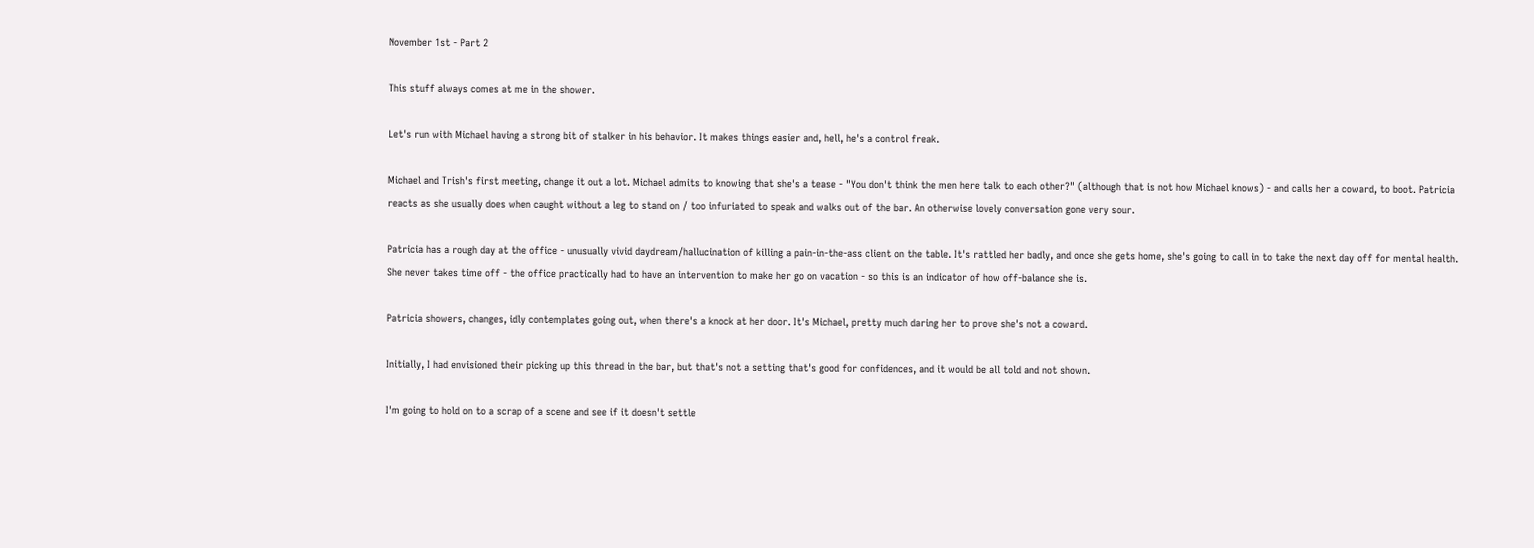November 1st - Part 2

This stuff always comes at me in the shower.

Let's run with Michael having a strong bit of stalker in his behavior. It makes things easier and, hell, he's a control freak.

Michael and Trish's first meeting, change it out a lot. Michael admits to knowing that she's a tease - "You don't think the men here talk to each other?" (although that is not how Michael knows) - and calls her a coward, to boot. Patricia reacts as she usually does when caught without a leg to stand on / too infuriated to speak and walks out of the bar. An otherwise lovely conversation gone very sour.

Patricia has a rough day at the office - unusually vivid daydream/hallucination of killing a pain-in-the-ass client on the table. It's rattled her badly, and once she gets home, she's going to call in to take the next day off for mental health. She never takes time off - the office practically had to have an intervention to make her go on vacation - so this is an indicator of how off-balance she is.

Patricia showers, changes, idly contemplates going out, when there's a knock at her door. It's Michael, pretty much daring her to prove she's not a coward.

Initially, I had envisioned their picking up this thread in the bar, but that's not a setting that's good for confidences, and it would be all told and not shown.

I'm going to hold on to a scrap of a scene and see if it doesn't settle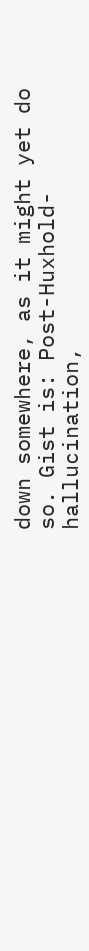down somewhere, as it might yet do so. Gist is: Post-Huxhold-hallucination,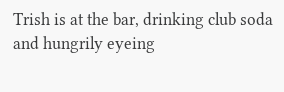Trish is at the bar, drinking club soda and hungrily eyeing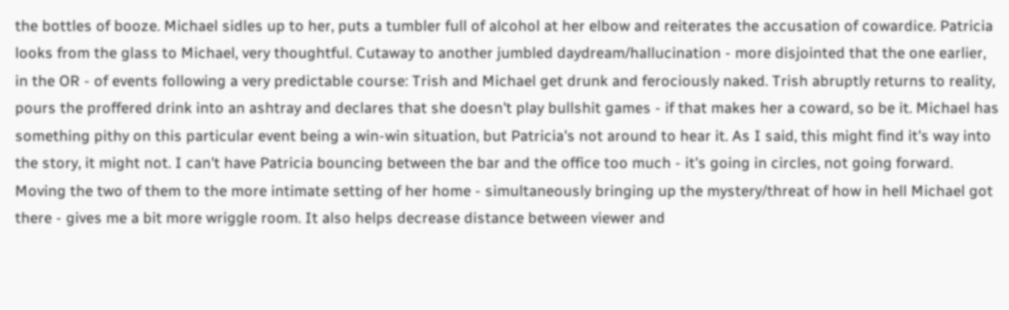the bottles of booze. Michael sidles up to her, puts a tumbler full of alcohol at her elbow and reiterates the accusation of cowardice. Patricia looks from the glass to Michael, very thoughtful. Cutaway to another jumbled daydream/hallucination - more disjointed that the one earlier, in the OR - of events following a very predictable course: Trish and Michael get drunk and ferociously naked. Trish abruptly returns to reality, pours the proffered drink into an ashtray and declares that she doesn't play bullshit games - if that makes her a coward, so be it. Michael has something pithy on this particular event being a win-win situation, but Patricia's not around to hear it. As I said, this might find it's way into the story, it might not. I can't have Patricia bouncing between the bar and the office too much - it's going in circles, not going forward. Moving the two of them to the more intimate setting of her home - simultaneously bringing up the mystery/threat of how in hell Michael got there - gives me a bit more wriggle room. It also helps decrease distance between viewer and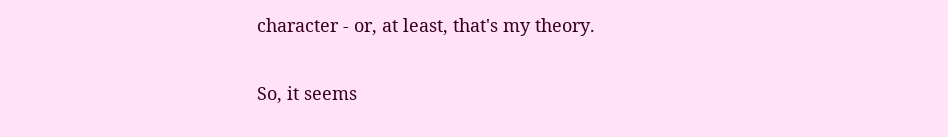character - or, at least, that's my theory.

So, it seems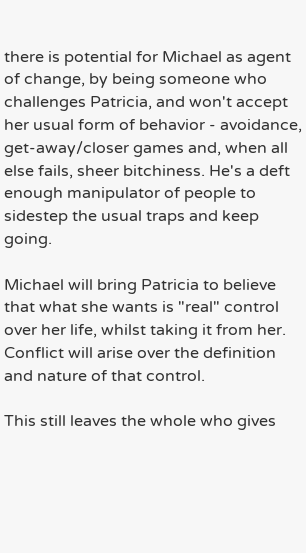there is potential for Michael as agent of change, by being someone who challenges Patricia, and won't accept her usual form of behavior - avoidance, get-away/closer games and, when all else fails, sheer bitchiness. He's a deft enough manipulator of people to sidestep the usual traps and keep going.

Michael will bring Patricia to believe that what she wants is "real" control over her life, whilst taking it from her. Conflict will arise over the definition and nature of that control.

This still leaves the whole who gives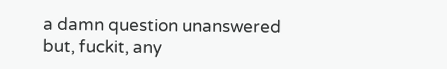a damn question unanswered but, fuckit, any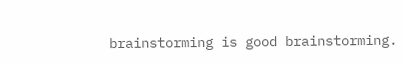brainstorming is good brainstorming.